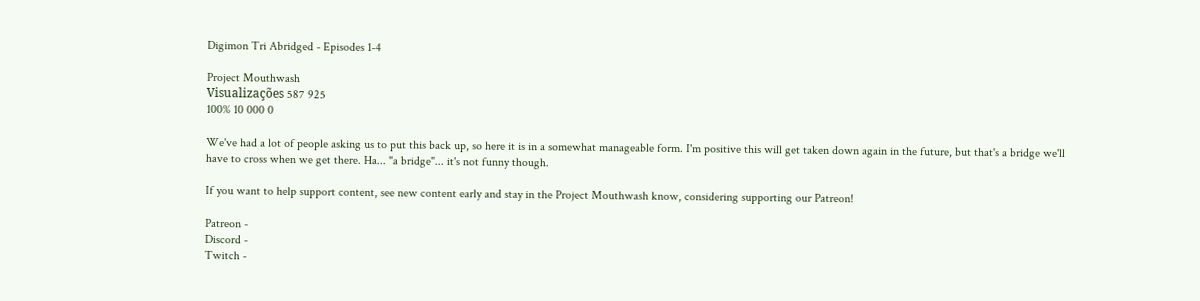Digimon Tri Abridged - Episodes 1-4

Project Mouthwash
Visualizações 587 925
100% 10 000 0

We've had a lot of people asking us to put this back up, so here it is in a somewhat manageable form. I'm positive this will get taken down again in the future, but that's a bridge we'll have to cross when we get there. Ha... "a bridge"... it's not funny though.

If you want to help support content, see new content early and stay in the Project Mouthwash know, considering supporting our Patreon!

Patreon -
Discord -
Twitch -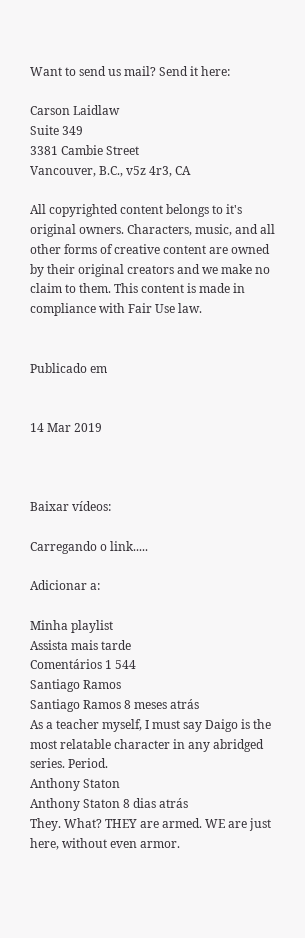Want to send us mail? Send it here:

Carson Laidlaw
Suite 349
3381 Cambie Street
Vancouver, B.C., v5z 4r3, CA

All copyrighted content belongs to it's original owners. Characters, music, and all other forms of creative content are owned by their original creators and we make no claim to them. This content is made in compliance with Fair Use law.


Publicado em


14 Mar 2019



Baixar vídeos:

Carregando o link.....

Adicionar a:

Minha playlist
Assista mais tarde
Comentários 1 544
Santiago Ramos
Santiago Ramos 8 meses atrás
As a teacher myself, I must say Daigo is the most relatable character in any abridged series. Period.
Anthony Staton
Anthony Staton 8 dias atrás
They. What? THEY are armed. WE are just here, without even armor.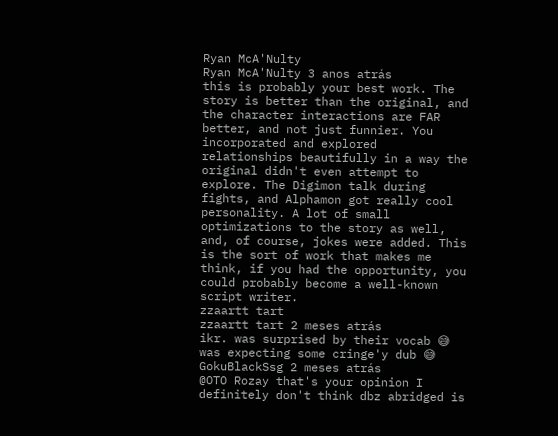Ryan McA'Nulty
Ryan McA'Nulty 3 anos atrás
this is probably your best work. The story is better than the original, and the character interactions are FAR better, and not just funnier. You incorporated and explored relationships beautifully in a way the original didn't even attempt to explore. The Digimon talk during fights, and Alphamon got really cool personality. A lot of small optimizations to the story as well, and, of course, jokes were added. This is the sort of work that makes me think, if you had the opportunity, you could probably become a well-known script writer.
zzaartt tart
zzaartt tart 2 meses atrás
ikr. was surprised by their vocab 😅 was expecting some cringe'y dub 😅
GokuBlackSsg 2 meses atrás
@OTO Rozay that's your opinion I definitely don't think dbz abridged is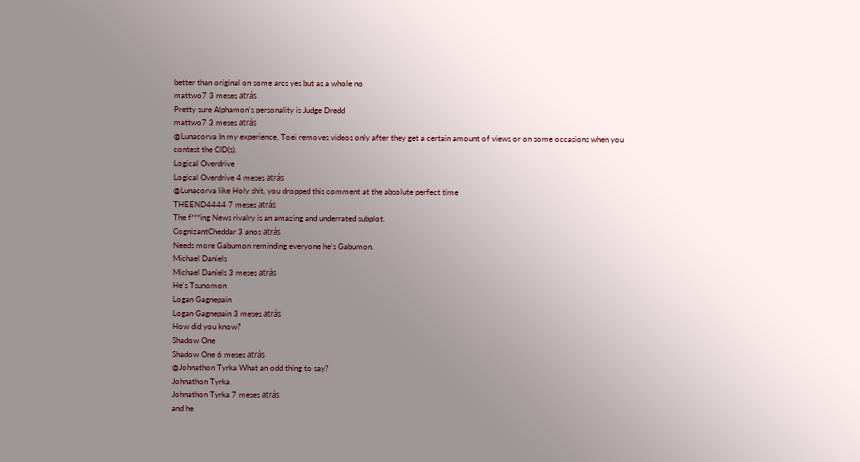better than original on some arcs yes but as a whole no
mattwo7 3 meses atrás
Pretty sure Alphamon's personality is Judge Dredd
mattwo7 3 meses atrás
@Lunacorva In my experience, Toei removes videos only after they get a certain amount of views or on some occasions when you contest the CID(s).
Logical Overdrive
Logical Overdrive 4 meses atrás
@Lunacorva like Holy shit, you dropped this comment at the absolute perfect time
THEEND4444 7 meses atrás
The f***ing News rivalry is an amazing and underrated subplot.
CognizantCheddar 3 anos atrás
Needs more Gabumon reminding everyone he's Gabumon.
Michael Daniels
Michael Daniels 3 meses atrás
He's Tsunomon
Logan Gagnepain
Logan Gagnepain 3 meses atrás
How did you know?
Shadow One
Shadow One 6 meses atrás
@Johnathon Tyrka What an odd thing to say?
Johnathon Tyrka
Johnathon Tyrka 7 meses atrás
and he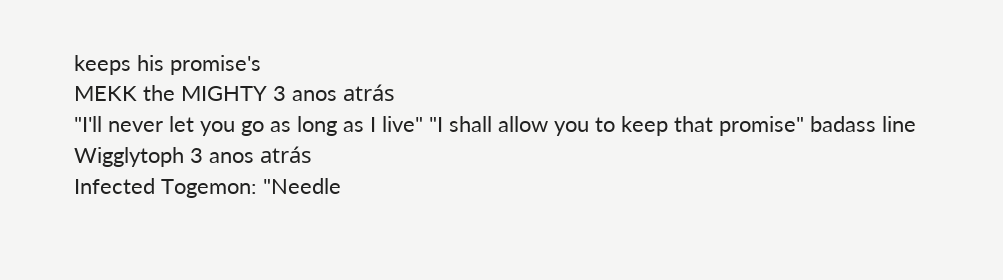keeps his promise's
MEKK the MIGHTY 3 anos atrás
"I'll never let you go as long as I live" "I shall allow you to keep that promise" badass line
Wigglytoph 3 anos atrás
Infected Togemon: "Needle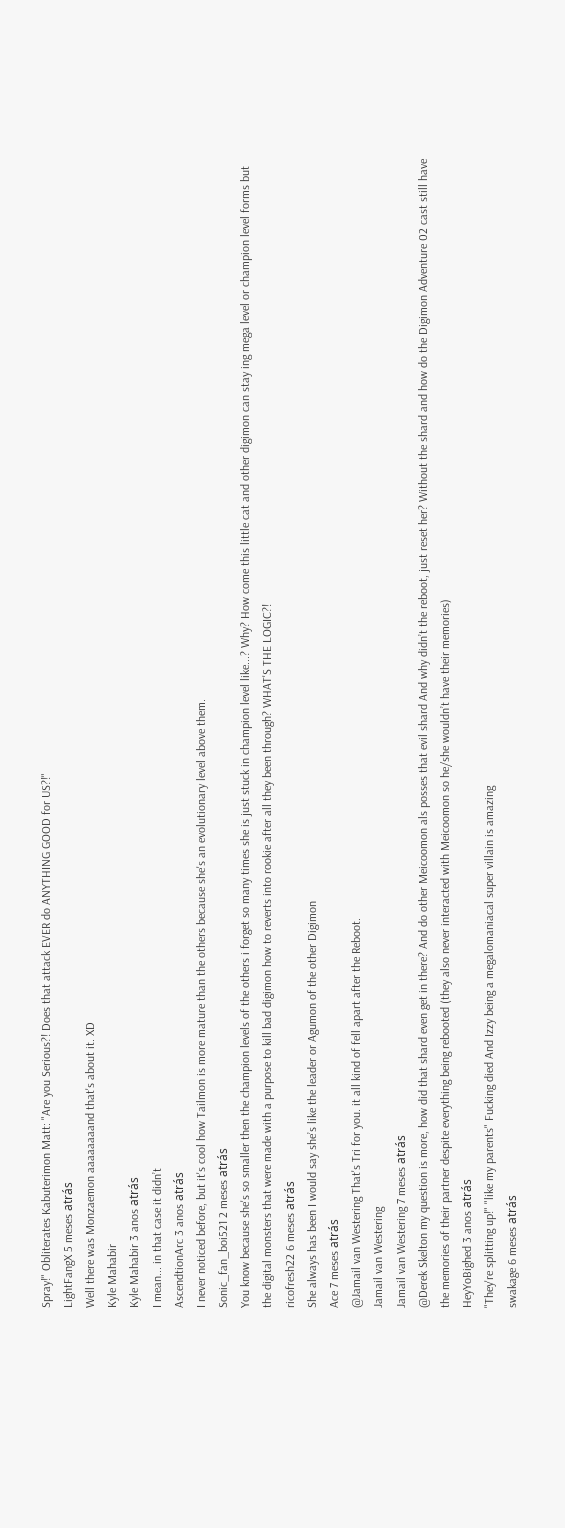Spray!" Obliterates Kabuterimon Matt: "Are you Serious?! Does that attack EVER do ANYTHING GOOD for US?!"
LightFangX 5 meses atrás
Well there was Monzaemon aaaaaaaand that's about it. XD
Kyle Mahabir
Kyle Mahabir 3 anos atrás
I mean... in that case it didn’t
AscendtionArc 3 anos atrás
I never noticed before, but it's cool how Tailmon is more mature than the others because she's an evolutionary level above them.
Sonic_fan_boi521 2 meses atrás
You know because she's so smaller then the champion levels of the others i forget so many times she is just stuck in champion level like...? Why? How come this little cat and other digimon can stay ing mega level or champion level forms but the digital monsters that were made with a purpose to kill bad digimon how to reverts into rookie after all they been through? WHAT'S THE LOGIC?!
ricofresh22 6 meses atrás
She always has been I would say she’s like the leader or Agumon of the other Digimon
Ace 7 meses atrás
@Jamail van Westering That's Tri for you. it all kind of fell apart after the Reboot.
Jamail van Westering
Jamail van Westering 7 meses atrás
@Derek Skelton my question is more, how did that shard even get in there? And do other Meicoomon als posses that evil shard And why didn’t the reboot, just reset her? Without the shard and how do the Digimon Adventure 02 cast still have the memories of their partner despite everything being rebooted (they also never interacted with Meicoomon so he/she wouldn’t have their memories)
HeyYoBighed 3 anos atrás
"They're splitting up!" "like my parents" Fucking died And Izzy being a megalomaniacal super villain is amazing
swakage 6 meses atrás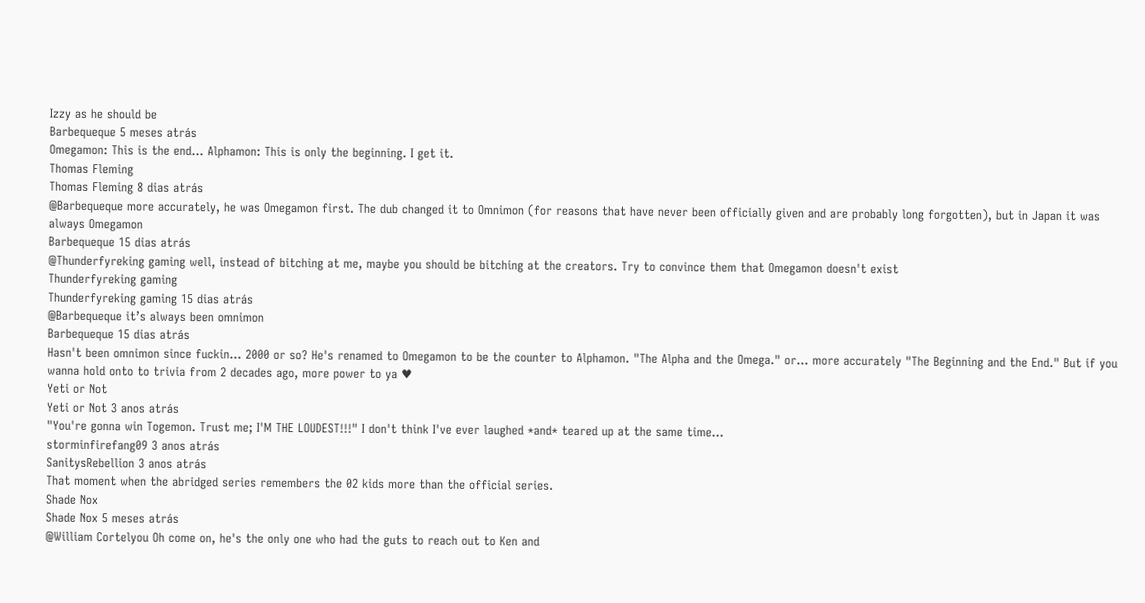Izzy as he should be
Barbequeque 5 meses atrás
Omegamon: This is the end... Alphamon: This is only the beginning. I get it.
Thomas Fleming
Thomas Fleming 8 dias atrás
@Barbequeque more accurately, he was Omegamon first. The dub changed it to Omnimon (for reasons that have never been officially given and are probably long forgotten), but in Japan it was always Omegamon
Barbequeque 15 dias atrás
@Thunderfyreking gaming well, instead of bitching at me, maybe you should be bitching at the creators. Try to convince them that Omegamon doesn't exist
Thunderfyreking gaming
Thunderfyreking gaming 15 dias atrás
@Barbequeque it’s always been omnimon
Barbequeque 15 dias atrás
Hasn't been omnimon since fuckin... 2000 or so? He's renamed to Omegamon to be the counter to Alphamon. "The Alpha and the Omega." or... more accurately "The Beginning and the End." But if you wanna hold onto to trivia from 2 decades ago, more power to ya ♥
Yeti or Not
Yeti or Not 3 anos atrás
"You're gonna win Togemon. Trust me; I'M THE LOUDEST!!!" I don't think I've ever laughed *and* teared up at the same time...
storminfirefang09 3 anos atrás
SanitysRebellion 3 anos atrás
That moment when the abridged series remembers the 02 kids more than the official series.
Shade Nox
Shade Nox 5 meses atrás
@William Cortelyou Oh come on, he's the only one who had the guts to reach out to Ken and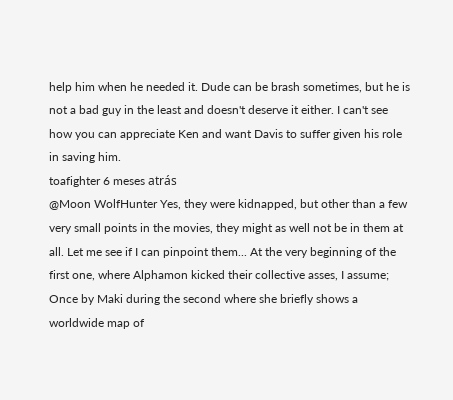help him when he needed it. Dude can be brash sometimes, but he is not a bad guy in the least and doesn't deserve it either. I can't see how you can appreciate Ken and want Davis to suffer given his role in saving him.
toafighter 6 meses atrás
@Moon WolfHunter Yes, they were kidnapped, but other than a few very small points in the movies, they might as well not be in them at all. Let me see if I can pinpoint them... At the very beginning of the first one, where Alphamon kicked their collective asses, I assume; Once by Maki during the second where she briefly shows a worldwide map of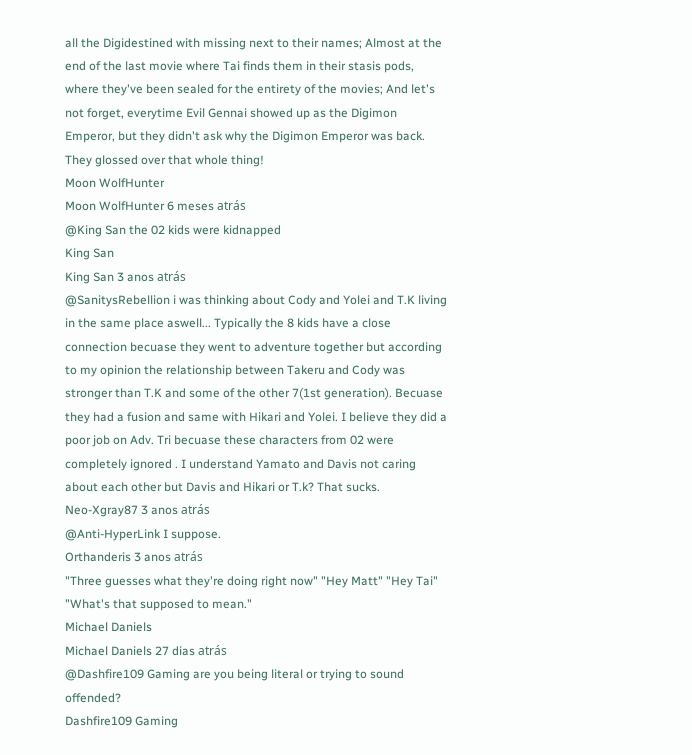all the Digidestined with missing next to their names; Almost at the end of the last movie where Tai finds them in their stasis pods, where they've been sealed for the entirety of the movies; And let's not forget, everytime Evil Gennai showed up as the Digimon Emperor, but they didn't ask why the Digimon Emperor was back. They glossed over that whole thing!
Moon WolfHunter
Moon WolfHunter 6 meses atrás
@King San the 02 kids were kidnapped
King San
King San 3 anos atrás
@SanitysRebellion i was thinking about Cody and Yolei and T.K living in the same place aswell... Typically the 8 kids have a close connection becuase they went to adventure together but according to my opinion the relationship between Takeru and Cody was stronger than T.K and some of the other 7(1st generation). Becuase they had a fusion and same with Hikari and Yolei. I believe they did a poor job on Adv. Tri becuase these characters from 02 were completely ignored . I understand Yamato and Davis not caring about each other but Davis and Hikari or T.k? That sucks.
Neo-Xgray87 3 anos atrás
@Anti-HyperLink I suppose.
Orthanderis 3 anos atrás
"Three guesses what they're doing right now" "Hey Matt" "Hey Tai" "What's that supposed to mean."
Michael Daniels
Michael Daniels 27 dias atrás
@Dashfire109 Gaming are you being literal or trying to sound offended?
Dashfire109 Gaming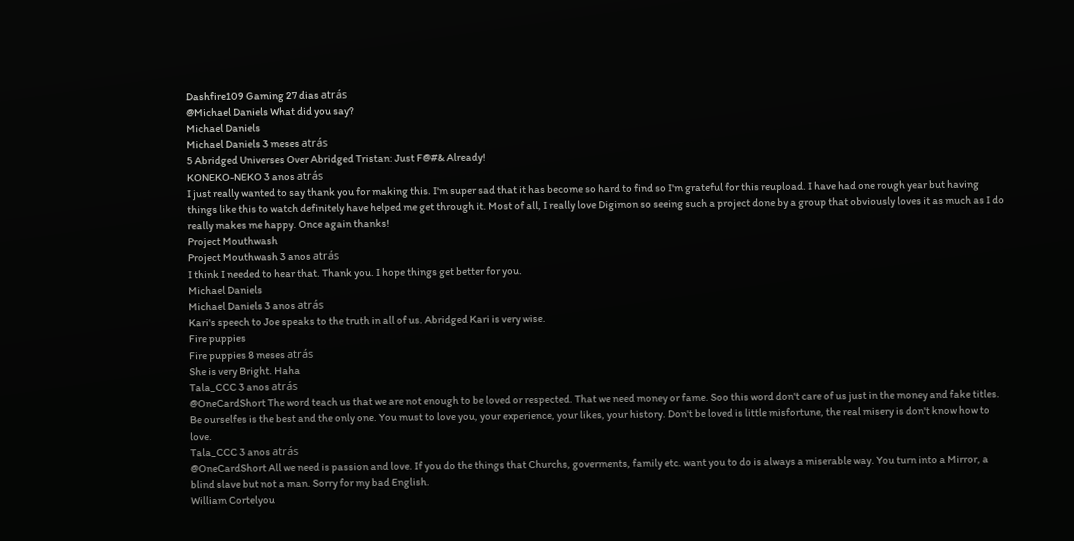Dashfire109 Gaming 27 dias atrás
@Michael Daniels What did you say?
Michael Daniels
Michael Daniels 3 meses atrás
5 Abridged Universes Over Abridged Tristan: Just F@#& Already!
KONEKO-NEKO 3 anos atrás
I just really wanted to say thank you for making this. I'm super sad that it has become so hard to find so I'm grateful for this reupload. I have had one rough year but having things like this to watch definitely have helped me get through it. Most of all, I really love Digimon so seeing such a project done by a group that obviously loves it as much as I do really makes me happy. Once again thanks!
Project Mouthwash
Project Mouthwash 3 anos atrás
I think I needed to hear that. Thank you. I hope things get better for you.
Michael Daniels
Michael Daniels 3 anos atrás
Kari's speech to Joe speaks to the truth in all of us. Abridged Kari is very wise.
Fire puppies
Fire puppies 8 meses atrás
She is very Bright. Haha
Tala_CCC 3 anos atrás
@OneCardShort The word teach us that we are not enough to be loved or respected. That we need money or fame. Soo this word don't care of us just in the money and fake titles. Be ourselfes is the best and the only one. You must to love you, your experience, your likes, your history. Don't be loved is little misfortune, the real misery is don't know how to love.
Tala_CCC 3 anos atrás
@OneCardShort All we need is passion and love. If you do the things that Churchs, goverments, family etc. want you to do is always a miserable way. You turn into a Mirror, a blind slave but not a man. Sorry for my bad English.
William Cortelyou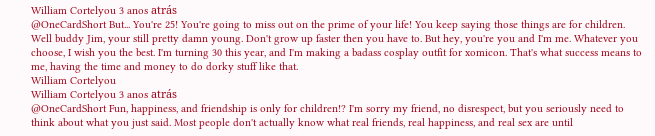William Cortelyou 3 anos atrás
@OneCardShort But... You're 25! You're going to miss out on the prime of your life! You keep saying those things are for children. Well buddy Jim, your still pretty damn young. Don't grow up faster then you have to. But hey, you're you and I'm me. Whatever you choose, I wish you the best. I'm turning 30 this year, and I'm making a badass cosplay outfit for xomicon. That's what success means to me, having the time and money to do dorky stuff like that.
William Cortelyou
William Cortelyou 3 anos atrás
@OneCardShort Fun, happiness, and friendship is only for children!? I'm sorry my friend, no disrespect, but you seriously need to think about what you just said. Most people don't actually know what real friends, real happiness, and real sex are until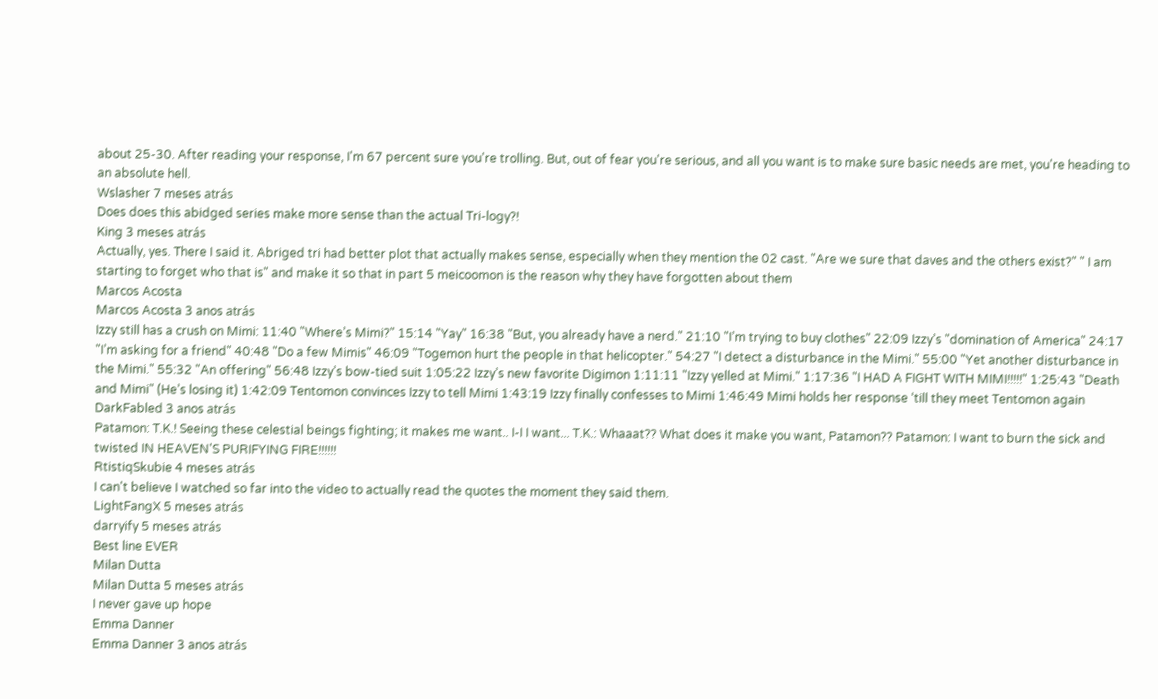about 25-30. After reading your response, I'm 67 percent sure you're trolling. But, out of fear you're serious, and all you want is to make sure basic needs are met, you're heading to an absolute hell.
Wslasher 7 meses atrás
Does does this abidged series make more sense than the actual Tri-logy?!
King 3 meses atrás
Actually, yes. There I said it. Abriged tri had better plot that actually makes sense, especially when they mention the 02 cast. "Are we sure that daves and the others exist?" " I am starting to forget who that is" and make it so that in part 5 meicoomon is the reason why they have forgotten about them
Marcos Acosta
Marcos Acosta 3 anos atrás
Izzy still has a crush on Mimi: 11:40 "Where’s Mimi?" 15:14 "Yay" 16:38 "But, you already have a nerd." 21:10 "I’m trying to buy clothes" 22:09 Izzy’s "domination of America" 24:17 "I’m asking for a friend" 40:48 "Do a few Mimis" 46:09 "Togemon hurt the people in that helicopter." 54:27 "I detect a disturbance in the Mimi." 55:00 "Yet another disturbance in the Mimi." 55:32 "An offering" 56:48 Izzy’s bow-tied suit 1:05:22 Izzy’s new favorite Digimon 1:11:11 "Izzy yelled at Mimi." 1:17:36 "I HAD A FIGHT WITH MIMI!!!!!" 1:25:43 "Death and Mimi" (He’s losing it) 1:42:09 Tentomon convinces Izzy to tell Mimi 1:43:19 Izzy finally confesses to Mimi 1:46:49 Mimi holds her response ‘till they meet Tentomon again
DarkFabled 3 anos atrás
Patamon: T.K.! Seeing these celestial beings fighting; it makes me want.. I-I I want... T.K.: Whaaat?? What does it make you want, Patamon?? Patamon: I want to burn the sick and twisted IN HEAVEN'S PURIFYING FIRE!!!!!!
RtistiqSkubie 4 meses atrás
I can't believe I watched so far into the video to actually read the quotes the moment they said them.
LightFangX 5 meses atrás
darryify 5 meses atrás
Best line EVER
Milan Dutta
Milan Dutta 5 meses atrás
I never gave up hope
Emma Danner
Emma Danner 3 anos atrás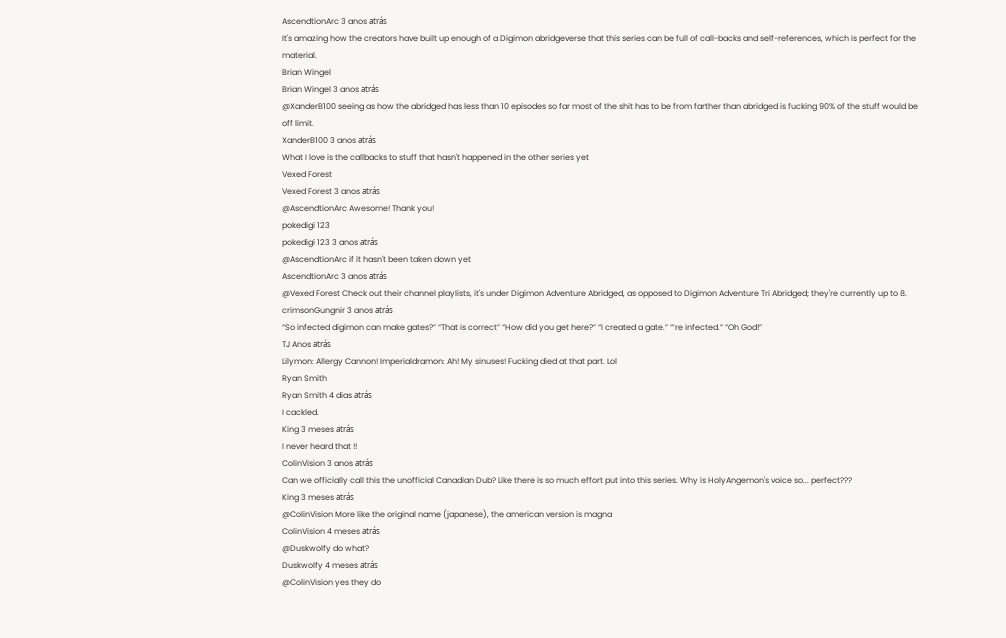AscendtionArc 3 anos atrás
It's amazing how the creators have built up enough of a Digimon abridgeverse that this series can be full of call-backs and self-references, which is perfect for the material.
Brian Wingel
Brian Wingel 3 anos atrás
@XanderB100 seeing as how the abridged has less than 10 episodes so far most of the shit has to be from farther than abridged is fucking 90% of the stuff would be off limit.
XanderB100 3 anos atrás
What I love is the callbacks to stuff that hasn't happened in the other series yet
Vexed Forest
Vexed Forest 3 anos atrás
@AscendtionArc Awesome! Thank you!
pokedigi 123
pokedigi 123 3 anos atrás
@AscendtionArc if it hasn't been taken down yet
AscendtionArc 3 anos atrás
@Vexed Forest Check out their channel playlists, it's under Digimon Adventure Abridged, as opposed to Digimon Adventure Tri Abridged; they're currently up to 8.
crimsonGungnir 3 anos atrás
“So infected digimon can make gates?” “That is correct” “How did you get here?” “I created a gate.” “’re infected.” “Oh God!”
TJ Anos atrás
Lilymon: Allergy Cannon! Imperialdramon: Ah! My sinuses! Fucking died at that part. Lol
Ryan Smith
Ryan Smith 4 dias atrás
I cackled.
King 3 meses atrás
I never heard that !!
ColinVision 3 anos atrás
Can we officially call this the unofficial Canadian Dub? Like there is so much effort put into this series. Why is HolyAngemon's voice so... perfect???
King 3 meses atrás
@ColinVision More like the original name (japanese), the american version is magna
ColinVision 4 meses atrás
@Duskwolfy do what?
Duskwolfy 4 meses atrás
@ColinVision yes they do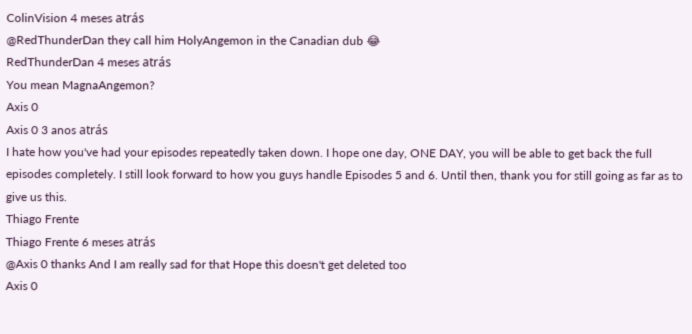ColinVision 4 meses atrás
@RedThunderDan they call him HolyAngemon in the Canadian dub 😂
RedThunderDan 4 meses atrás
You mean MagnaAngemon?
Axis 0
Axis 0 3 anos atrás
I hate how you've had your episodes repeatedly taken down. I hope one day, ONE DAY, you will be able to get back the full episodes completely. I still look forward to how you guys handle Episodes 5 and 6. Until then, thank you for still going as far as to give us this.
Thiago Frente
Thiago Frente 6 meses atrás
@Axis 0 thanks And I am really sad for that Hope this doesn't get deleted too
Axis 0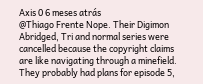Axis 0 6 meses atrás
@Thiago Frente Nope. Their Digimon Abridged, Tri and normal series were cancelled because the copyright claims are like navigating through a minefield. They probably had plans for episode 5,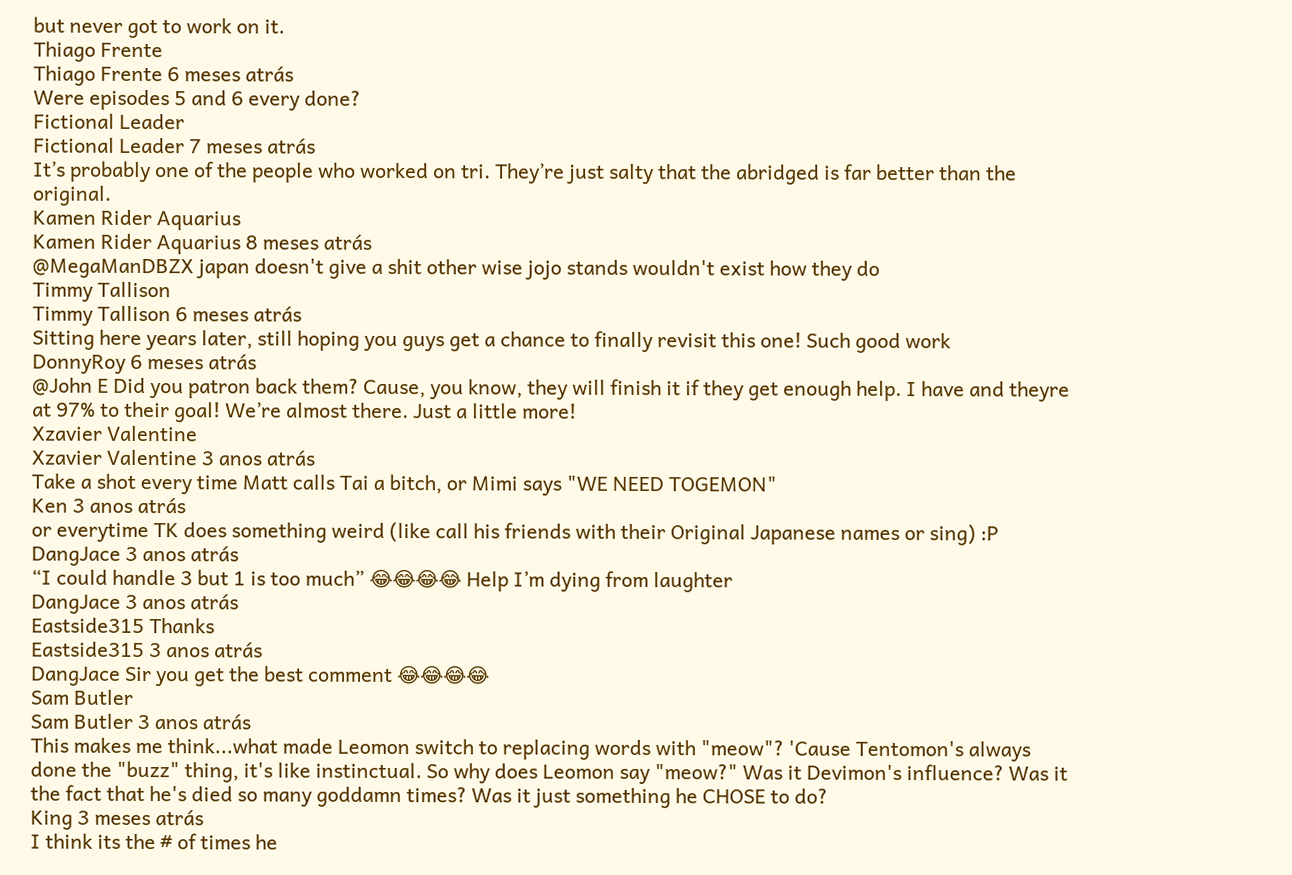but never got to work on it.
Thiago Frente
Thiago Frente 6 meses atrás
Were episodes 5 and 6 every done?
Fictional Leader
Fictional Leader 7 meses atrás
It’s probably one of the people who worked on tri. They’re just salty that the abridged is far better than the original.
Kamen Rider Aquarius
Kamen Rider Aquarius 8 meses atrás
@MegaManDBZX japan doesn't give a shit other wise jojo stands wouldn't exist how they do
Timmy Tallison
Timmy Tallison 6 meses atrás
Sitting here years later, still hoping you guys get a chance to finally revisit this one! Such good work
DonnyRoy 6 meses atrás
@John E Did you patron back them? Cause, you know, they will finish it if they get enough help. I have and theyre at 97% to their goal! We’re almost there. Just a little more!
Xzavier Valentine
Xzavier Valentine 3 anos atrás
Take a shot every time Matt calls Tai a bitch, or Mimi says "WE NEED TOGEMON"
Ken 3 anos atrás
or everytime TK does something weird (like call his friends with their Original Japanese names or sing) :P
DangJace 3 anos atrás
“I could handle 3 but 1 is too much” 😂😂😂😂 Help I’m dying from laughter
DangJace 3 anos atrás
Eastside315 Thanks
Eastside315 3 anos atrás
DangJace Sir you get the best comment 😂😂😂😂
Sam Butler
Sam Butler 3 anos atrás
This makes me think...what made Leomon switch to replacing words with "meow"? 'Cause Tentomon's always done the "buzz" thing, it's like instinctual. So why does Leomon say "meow?" Was it Devimon's influence? Was it the fact that he's died so many goddamn times? Was it just something he CHOSE to do?
King 3 meses atrás
I think its the # of times he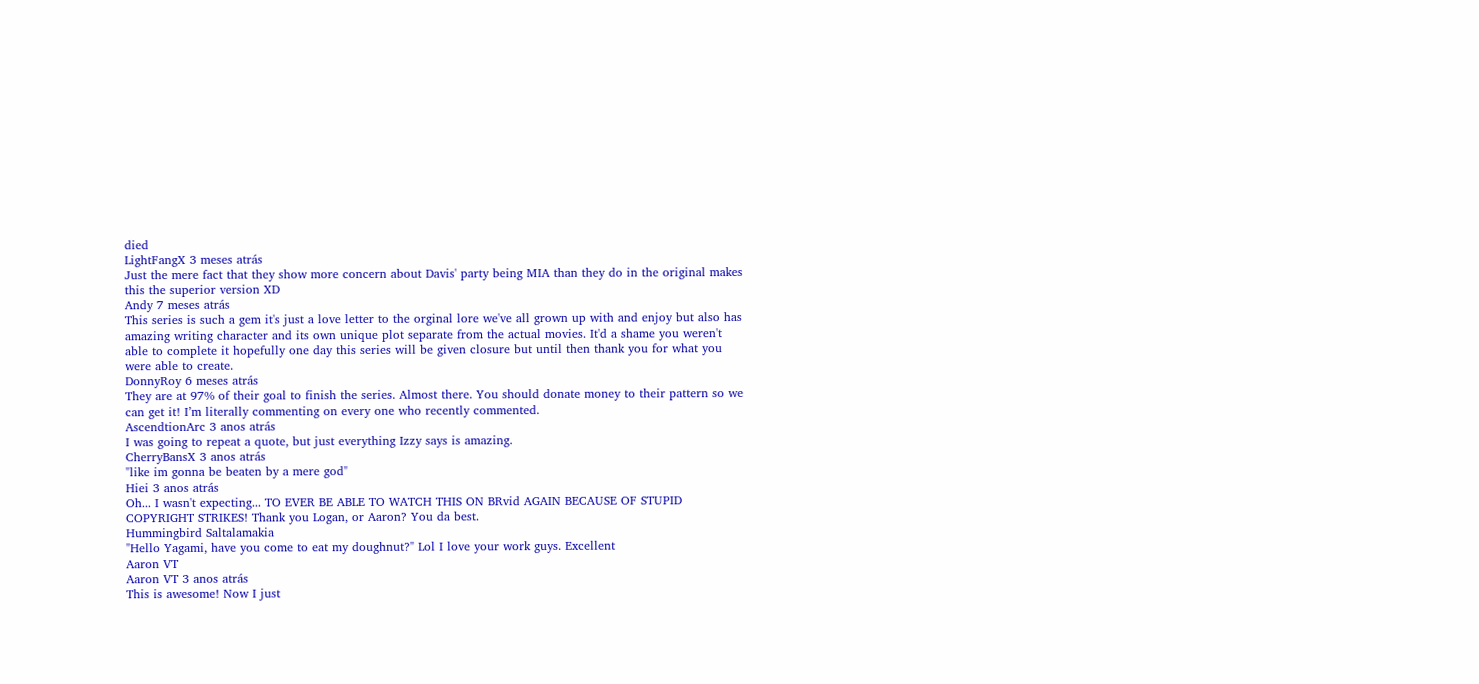died
LightFangX 3 meses atrás
Just the mere fact that they show more concern about Davis' party being MIA than they do in the original makes this the superior version XD
Andy 7 meses atrás
This series is such a gem it's just a love letter to the orginal lore we've all grown up with and enjoy but also has amazing writing character and its own unique plot separate from the actual movies. It'd a shame you weren't able to complete it hopefully one day this series will be given closure but until then thank you for what you were able to create.
DonnyRoy 6 meses atrás
They are at 97% of their goal to finish the series. Almost there. You should donate money to their pattern so we can get it! I’m literally commenting on every one who recently commented.
AscendtionArc 3 anos atrás
I was going to repeat a quote, but just everything Izzy says is amazing.
CherryBansX 3 anos atrás
"like im gonna be beaten by a mere god"
Hiei 3 anos atrás
Oh... I wasn't expecting... TO EVER BE ABLE TO WATCH THIS ON BRvid AGAIN BECAUSE OF STUPID COPYRIGHT STRIKES! Thank you Logan, or Aaron? You da best.
Hummingbird Saltalamakia
"Hello Yagami, have you come to eat my doughnut?" Lol I love your work guys. Excellent
Aaron VT
Aaron VT 3 anos atrás
This is awesome! Now I just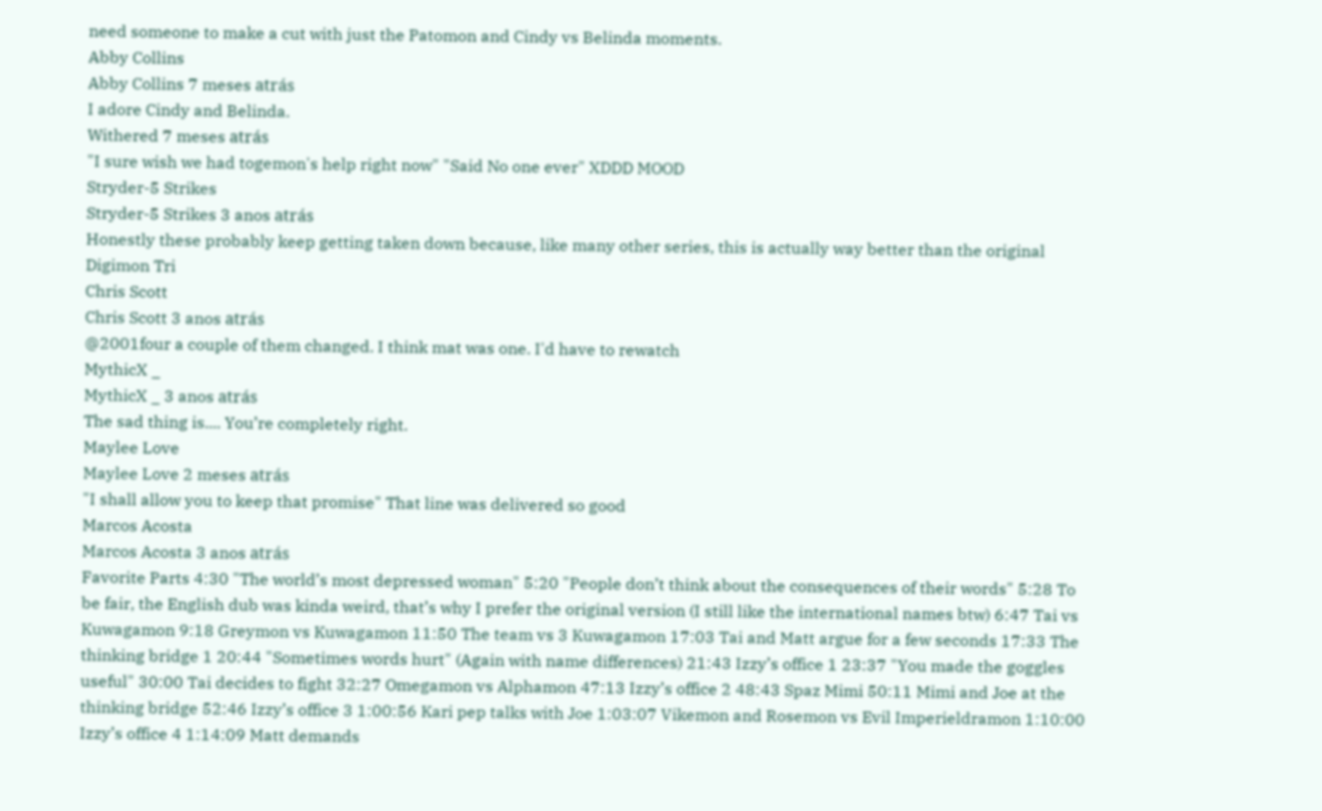need someone to make a cut with just the Patomon and Cindy vs Belinda moments.
Abby Collins
Abby Collins 7 meses atrás
I adore Cindy and Belinda.
Withered 7 meses atrás
"I sure wish we had togemon's help right now" "Said No one ever" XDDD MOOD
Stryder-5 Strikes
Stryder-5 Strikes 3 anos atrás
Honestly these probably keep getting taken down because, like many other series, this is actually way better than the original Digimon Tri
Chris Scott
Chris Scott 3 anos atrás
@2001four a couple of them changed. I think mat was one. I'd have to rewatch
MythicX _
MythicX _ 3 anos atrás
The sad thing is.... You’re completely right.
Maylee Love
Maylee Love 2 meses atrás
"I shall allow you to keep that promise" That line was delivered so good
Marcos Acosta
Marcos Acosta 3 anos atrás
Favorite Parts 4:30 "The world’s most depressed woman" 5:20 "People don’t think about the consequences of their words" 5:28 To be fair, the English dub was kinda weird, that’s why I prefer the original version (I still like the international names btw) 6:47 Tai vs Kuwagamon 9:18 Greymon vs Kuwagamon 11:50 The team vs 3 Kuwagamon 17:03 Tai and Matt argue for a few seconds 17:33 The thinking bridge 1 20:44 "Sometimes words hurt" (Again with name differences) 21:43 Izzy’s office 1 23:37 "You made the goggles useful" 30:00 Tai decides to fight 32:27 Omegamon vs Alphamon 47:13 Izzy’s office 2 48:43 Spaz Mimi 50:11 Mimi and Joe at the thinking bridge 52:46 Izzy’s office 3 1:00:56 Kari pep talks with Joe 1:03:07 Vikemon and Rosemon vs Evil Imperieldramon 1:10:00 Izzy’s office 4 1:14:09 Matt demands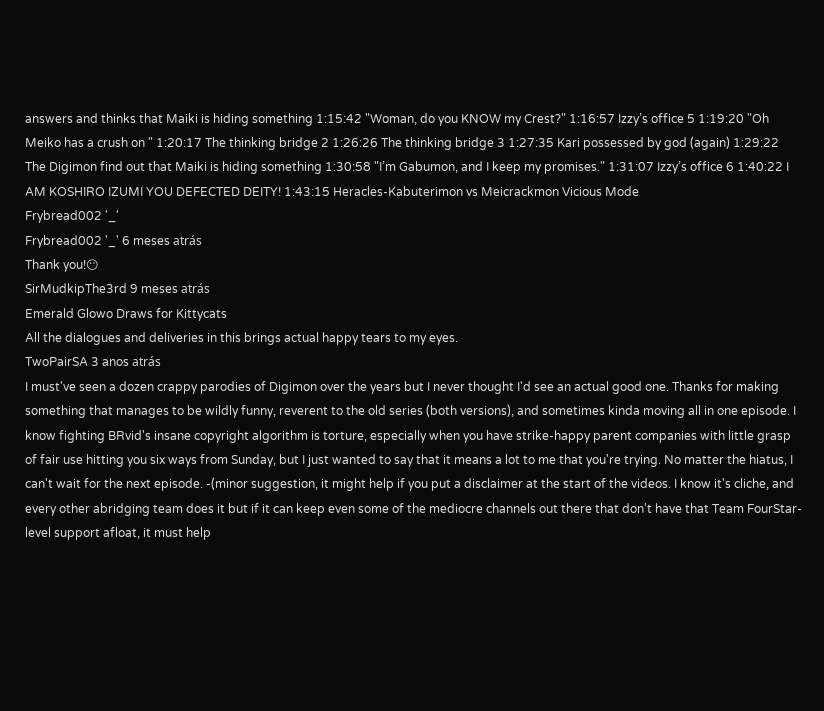answers and thinks that Maiki is hiding something 1:15:42 "Woman, do you KNOW my Crest?" 1:16:57 Izzy’s office 5 1:19:20 "Oh Meiko has a crush on " 1:20:17 The thinking bridge 2 1:26:26 The thinking bridge 3 1:27:35 Kari possessed by god (again) 1:29:22 The Digimon find out that Maiki is hiding something 1:30:58 "I’m Gabumon, and I keep my promises." 1:31:07 Izzy’s office 6 1:40:22 I AM KOSHIRO IZUMI YOU DEFECTED DEITY! 1:43:15 Heracles-Kabuterimon vs Meicrackmon Vicious Mode
Frybread002 '_'
Frybread002 '_' 6 meses atrás
Thank you!😶
SirMudkipThe3rd 9 meses atrás
Emerald Glowo Draws for Kittycats
All the dialogues and deliveries in this brings actual happy tears to my eyes.
TwoPairSA 3 anos atrás
I must've seen a dozen crappy parodies of Digimon over the years but I never thought I'd see an actual good one. Thanks for making something that manages to be wildly funny, reverent to the old series (both versions), and sometimes kinda moving all in one episode. I know fighting BRvid's insane copyright algorithm is torture, especially when you have strike-happy parent companies with little grasp of fair use hitting you six ways from Sunday, but I just wanted to say that it means a lot to me that you're trying. No matter the hiatus, I can't wait for the next episode. -(minor suggestion, it might help if you put a disclaimer at the start of the videos. I know it's cliche, and every other abridging team does it but if it can keep even some of the mediocre channels out there that don't have that Team FourStar-level support afloat, it must help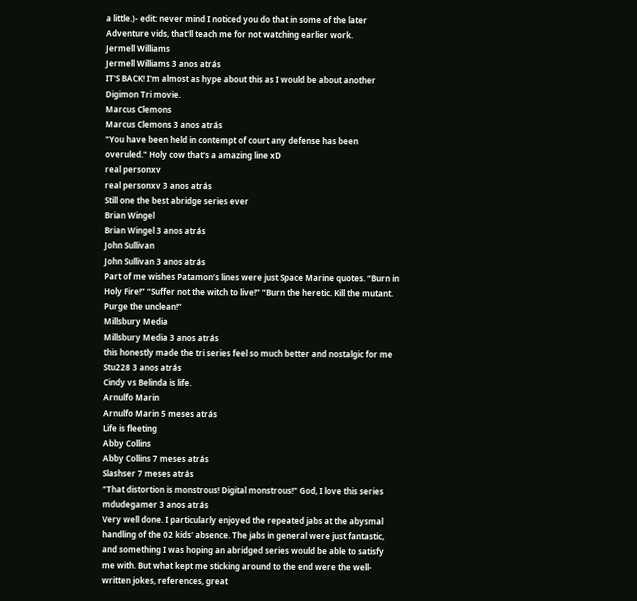a little.)- edit: never mind I noticed you do that in some of the later Adventure vids, that'll teach me for not watching earlier work.
Jermell Williams
Jermell Williams 3 anos atrás
IT'S BACK! I'm almost as hype about this as I would be about another Digimon Tri movie.
Marcus Clemons
Marcus Clemons 3 anos atrás
"You have been held in contempt of court any defense has been overuled." Holy cow that's a amazing line xD
real personxv
real personxv 3 anos atrás
Still one the best abridge series ever
Brian Wingel
Brian Wingel 3 anos atrás
John Sullivan
John Sullivan 3 anos atrás
Part of me wishes Patamon’s lines were just Space Marine quotes. “Burn in Holy Fire!” “Suffer not the witch to live!” “Burn the heretic. Kill the mutant. Purge the unclean!”
Millsbury Media
Millsbury Media 3 anos atrás
this honestly made the tri series feel so much better and nostalgic for me
Stu228 3 anos atrás
Cindy vs Belinda is life.
Arnulfo Marin
Arnulfo Marin 5 meses atrás
Life is fleeting
Abby Collins
Abby Collins 7 meses atrás
Slashser 7 meses atrás
"That distortion is monstrous! Digital monstrous!" God, I love this series
mdudegamer 3 anos atrás
Very well done. I particularly enjoyed the repeated jabs at the abysmal handling of the 02 kids' absence. The jabs in general were just fantastic, and something I was hoping an abridged series would be able to satisfy me with. But what kept me sticking around to the end were the well-written jokes, references, great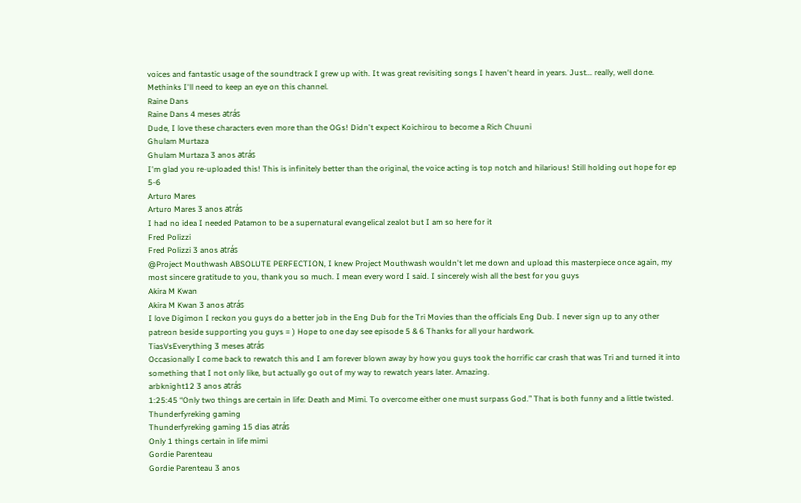voices and fantastic usage of the soundtrack I grew up with. It was great revisiting songs I haven't heard in years. Just... really, well done. Methinks I'll need to keep an eye on this channel.
Raine Dans
Raine Dans 4 meses atrás
Dude, I love these characters even more than the OGs! Didn't expect Koichirou to become a Rich Chuuni
Ghulam Murtaza
Ghulam Murtaza 3 anos atrás
I'm glad you re-uploaded this! This is infinitely better than the original, the voice acting is top notch and hilarious! Still holding out hope for ep 5-6
Arturo Mares
Arturo Mares 3 anos atrás
I had no idea I needed Patamon to be a supernatural evangelical zealot but I am so here for it
Fred Polizzi
Fred Polizzi 3 anos atrás
@Project Mouthwash ABSOLUTE PERFECTION, I knew Project Mouthwash wouldn't let me down and upload this masterpiece once again, my most sincere gratitude to you, thank you so much. I mean every word I said. I sincerely wish all the best for you guys
Akira M Kwan
Akira M Kwan 3 anos atrás
I love Digimon I reckon you guys do a better job in the Eng Dub for the Tri Movies than the officials Eng Dub. I never sign up to any other patreon beside supporting you guys = ) Hope to one day see episode 5 & 6 Thanks for all your hardwork.
TiasVsEverything 3 meses atrás
Occasionally I come back to rewatch this and I am forever blown away by how you guys took the horrific car crash that was Tri and turned it into something that I not only like, but actually go out of my way to rewatch years later. Amazing.
arbknight12 3 anos atrás
1:25:45 “Only two things are certain in life: Death and Mimi. To overcome either one must surpass God.” That is both funny and a little twisted.
Thunderfyreking gaming
Thunderfyreking gaming 15 dias atrás
Only 1 things certain in life mimi
Gordie Parenteau
Gordie Parenteau 3 anos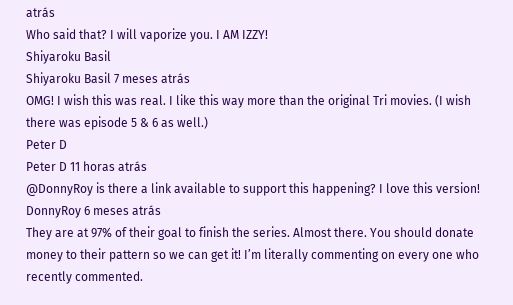atrás
Who said that? I will vaporize you. I AM IZZY!
Shiyaroku Basil
Shiyaroku Basil 7 meses atrás
OMG! I wish this was real. I like this way more than the original Tri movies. (I wish there was episode 5 & 6 as well.)
Peter D
Peter D 11 horas atrás
@DonnyRoy is there a link available to support this happening? I love this version!
DonnyRoy 6 meses atrás
They are at 97% of their goal to finish the series. Almost there. You should donate money to their pattern so we can get it! I’m literally commenting on every one who recently commented.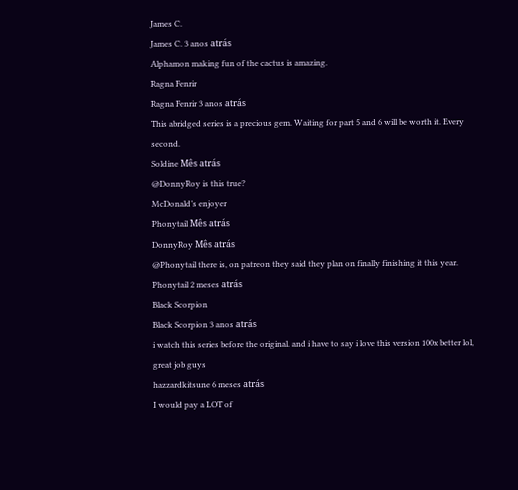James C.
James C. 3 anos atrás
Alphamon making fun of the cactus is amazing.
Ragna Fenrir
Ragna Fenrir 3 anos atrás
This abridged series is a precious gem. Waiting for part 5 and 6 will be worth it. Every second.
Soldine Mês atrás
@DonnyRoy is this true?
McDonald’s enjoyer
Phonytail Mês atrás
DonnyRoy Mês atrás
@Phonytail there is, on patreon they said they plan on finally finishing it this year.
Phonytail 2 meses atrás
Black Scorpion
Black Scorpion 3 anos atrás
i watch this series before the original. and i have to say i love this version 100x better lol, great job guys
hazzardkitsune 6 meses atrás
I would pay a LOT of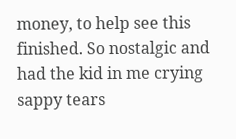money, to help see this finished. So nostalgic and had the kid in me crying sappy tears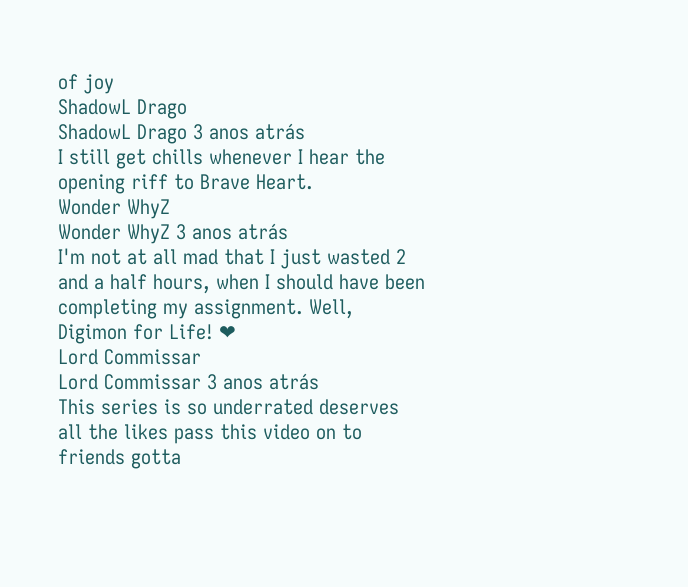of joy
ShadowL Drago
ShadowL Drago 3 anos atrás
I still get chills whenever I hear the opening riff to Brave Heart.
Wonder WhyZ
Wonder WhyZ 3 anos atrás
I'm not at all mad that I just wasted 2 and a half hours, when I should have been completing my assignment. Well, Digimon for Life! ❤
Lord Commissar
Lord Commissar 3 anos atrás
This series is so underrated deserves all the likes pass this video on to friends gotta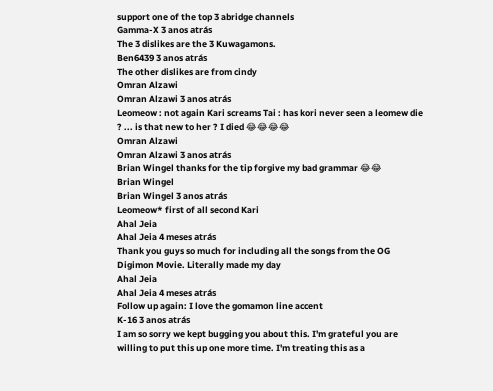support one of the top 3 abridge channels
Gamma-X 3 anos atrás
The 3 dislikes are the 3 Kuwagamons.
Ben6439 3 anos atrás
The other dislikes are from cindy
Omran Alzawi
Omran Alzawi 3 anos atrás
Leomeow : not again Kari screams Tai : has kori never seen a leomew die ? ... is that new to her ? I died 😂😂😂😂
Omran Alzawi
Omran Alzawi 3 anos atrás
Brian Wingel thanks for the tip forgive my bad grammar 😂😂
Brian Wingel
Brian Wingel 3 anos atrás
Leomeow* first of all second Kari
Ahal Jeia
Ahal Jeia 4 meses atrás
Thank you guys so much for including all the songs from the OG Digimon Movie. Literally made my day
Ahal Jeia
Ahal Jeia 4 meses atrás
Follow up again: I love the gomamon line accent
K-16 3 anos atrás
I am so sorry we kept bugging you about this. I'm grateful you are willing to put this up one more time. I'm treating this as a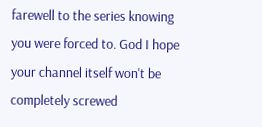farewell to the series knowing you were forced to. God I hope your channel itself won't be completely screwed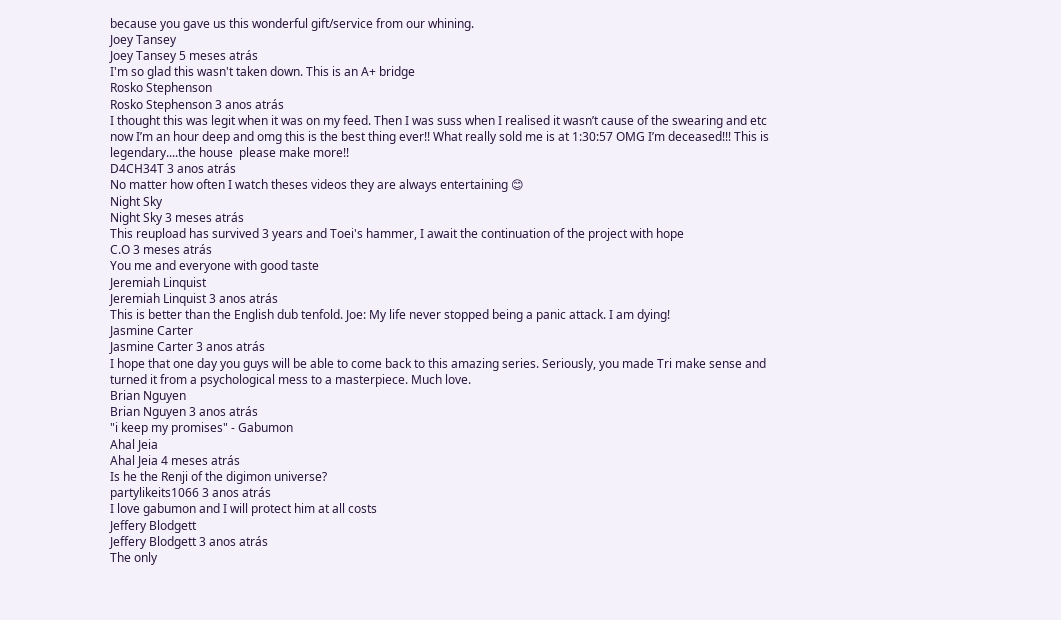because you gave us this wonderful gift/service from our whining.
Joey Tansey
Joey Tansey 5 meses atrás
I'm so glad this wasn't taken down. This is an A+ bridge
Rosko Stephenson
Rosko Stephenson 3 anos atrás
I thought this was legit when it was on my feed. Then I was suss when I realised it wasn’t cause of the swearing and etc now I’m an hour deep and omg this is the best thing ever!! What really sold me is at 1:30:57 OMG I’m deceased!!! This is legendary....the house  please make more!!
D4CH34T 3 anos atrás
No matter how often I watch theses videos they are always entertaining 😊
Night Sky
Night Sky 3 meses atrás
This reupload has survived 3 years and Toei's hammer, I await the continuation of the project with hope
C.O 3 meses atrás
You me and everyone with good taste
Jeremiah Linquist
Jeremiah Linquist 3 anos atrás
This is better than the English dub tenfold. Joe: My life never stopped being a panic attack. I am dying!
Jasmine Carter
Jasmine Carter 3 anos atrás
I hope that one day you guys will be able to come back to this amazing series. Seriously, you made Tri make sense and turned it from a psychological mess to a masterpiece. Much love.
Brian Nguyen
Brian Nguyen 3 anos atrás
"i keep my promises" - Gabumon
Ahal Jeia
Ahal Jeia 4 meses atrás
Is he the Renji of the digimon universe?
partylikeits1066 3 anos atrás
I love gabumon and I will protect him at all costs
Jeffery Blodgett
Jeffery Blodgett 3 anos atrás
The only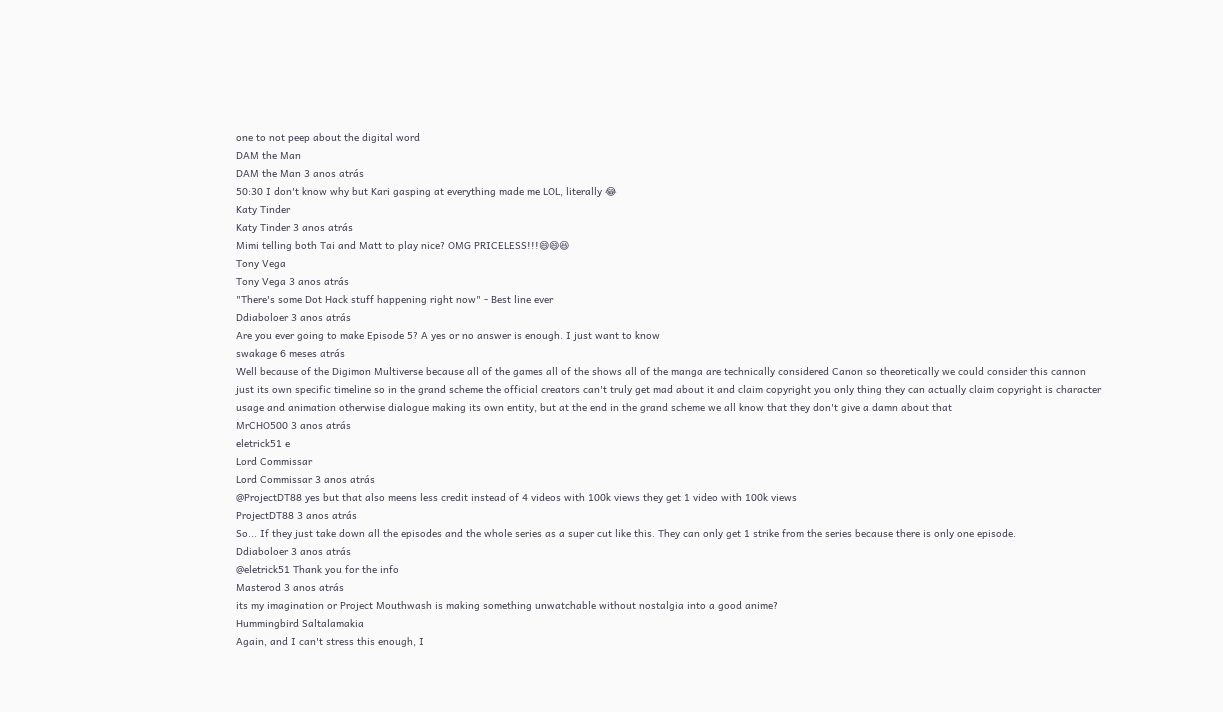one to not peep about the digital word
DAM the Man
DAM the Man 3 anos atrás
50:30 I don't know why but Kari gasping at everything made me LOL, literally 😂
Katy Tinder
Katy Tinder 3 anos atrás
Mimi telling both Tai and Matt to play nice? OMG PRICELESS!!!😄😄😆
Tony Vega
Tony Vega 3 anos atrás
"There's some Dot Hack stuff happening right now" - Best line ever
Ddiaboloer 3 anos atrás
Are you ever going to make Episode 5? A yes or no answer is enough. I just want to know
swakage 6 meses atrás
Well because of the Digimon Multiverse because all of the games all of the shows all of the manga are technically considered Canon so theoretically we could consider this cannon just its own specific timeline so in the grand scheme the official creators can't truly get mad about it and claim copyright you only thing they can actually claim copyright is character usage and animation otherwise dialogue making its own entity, but at the end in the grand scheme we all know that they don't give a damn about that
MrCHO500 3 anos atrás
eletrick51 e
Lord Commissar
Lord Commissar 3 anos atrás
@ProjectDT88 yes but that also meens less credit instead of 4 videos with 100k views they get 1 video with 100k views
ProjectDT88 3 anos atrás
So... If they just take down all the episodes and the whole series as a super cut like this. They can only get 1 strike from the series because there is only one episode.
Ddiaboloer 3 anos atrás
@eletrick51 Thank you for the info
Masterod 3 anos atrás
its my imagination or Project Mouthwash is making something unwatchable without nostalgia into a good anime?
Hummingbird Saltalamakia
Again, and I can't stress this enough, I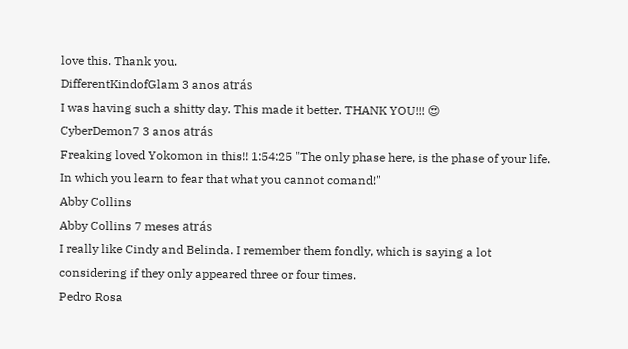love this. Thank you.
DifferentKindofGlam 3 anos atrás
I was having such a shitty day. This made it better. THANK YOU!!! 😍
CyberDemon7 3 anos atrás
Freaking loved Yokomon in this!! 1:54:25 "The only phase here, is the phase of your life. In which you learn to fear that what you cannot comand!"
Abby Collins
Abby Collins 7 meses atrás
I really like Cindy and Belinda. I remember them fondly, which is saying a lot considering if they only appeared three or four times.
Pedro Rosa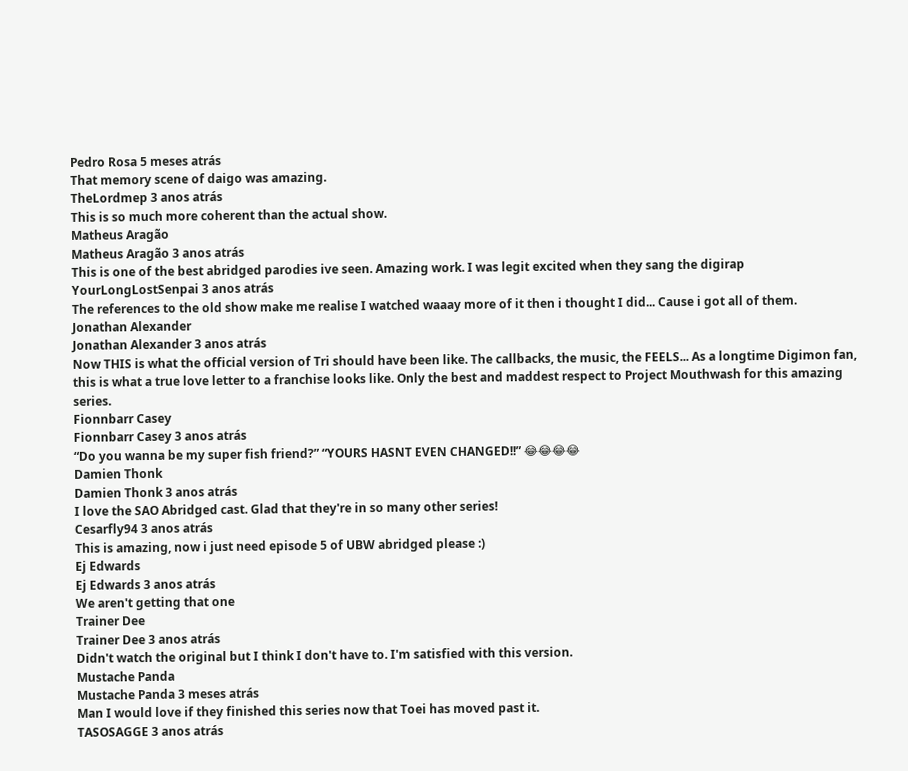Pedro Rosa 5 meses atrás
That memory scene of daigo was amazing.
TheLordmep 3 anos atrás
This is so much more coherent than the actual show.
Matheus Aragão
Matheus Aragão 3 anos atrás
This is one of the best abridged parodies ive seen. Amazing work. I was legit excited when they sang the digirap
YourLongLostSenpai 3 anos atrás
The references to the old show make me realise I watched waaay more of it then i thought I did... Cause i got all of them.
Jonathan Alexander
Jonathan Alexander 3 anos atrás
Now THIS is what the official version of Tri should have been like. The callbacks, the music, the FEELS... As a longtime Digimon fan, this is what a true love letter to a franchise looks like. Only the best and maddest respect to Project Mouthwash for this amazing series.
Fionnbarr Casey
Fionnbarr Casey 3 anos atrás
“Do you wanna be my super fish friend?” “YOURS HASNT EVEN CHANGED!!” 😂😂😂😂
Damien Thonk
Damien Thonk 3 anos atrás
I love the SAO Abridged cast. Glad that they're in so many other series!
Cesarfly94 3 anos atrás
This is amazing, now i just need episode 5 of UBW abridged please :)
Ej Edwards
Ej Edwards 3 anos atrás
We aren't getting that one
Trainer Dee
Trainer Dee 3 anos atrás
Didn't watch the original but I think I don't have to. I'm satisfied with this version.
Mustache Panda
Mustache Panda 3 meses atrás
Man I would love if they finished this series now that Toei has moved past it.
TASOSAGGE 3 anos atrás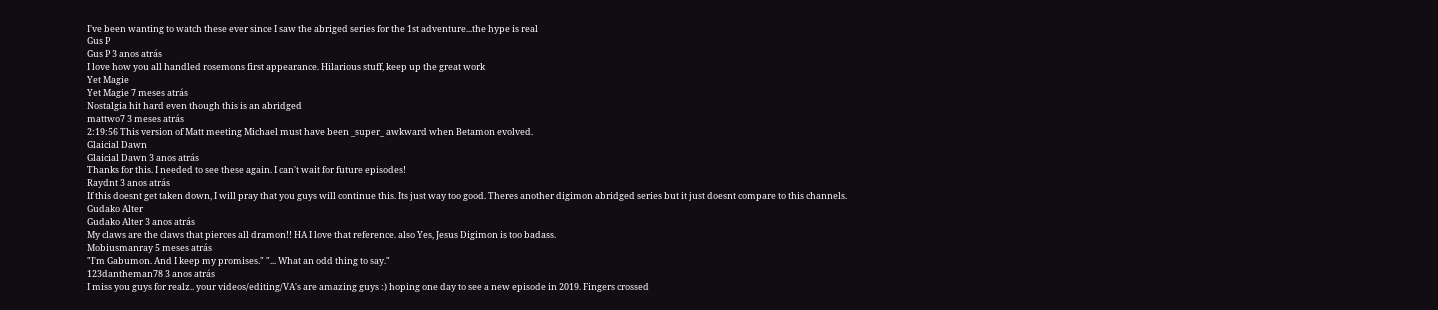I've been wanting to watch these ever since I saw the abriged series for the 1st adventure...the hype is real
Gus P
Gus P 3 anos atrás
I love how you all handled rosemons first appearance. Hilarious stuff, keep up the great work
Yet Magie
Yet Magie 7 meses atrás
Nostalgia hit hard even though this is an abridged
mattwo7 3 meses atrás
2:19:56 This version of Matt meeting Michael must have been _super_ awkward when Betamon evolved.
Glaicial Dawn
Glaicial Dawn 3 anos atrás
Thanks for this. I needed to see these again. I can't wait for future episodes!
Raydnt 3 anos atrás
If this doesnt get taken down, I will pray that you guys will continue this. Its just way too good. Theres another digimon abridged series but it just doesnt compare to this channels.
Gudako Alter
Gudako Alter 3 anos atrás
My claws are the claws that pierces all dramon!! HA I love that reference. also Yes, Jesus Digimon is too badass.
Mobiusmanray 5 meses atrás
"I'm Gabumon. And I keep my promises." "... What an odd thing to say."
123dantheman78 3 anos atrás
I miss you guys for realz.. your videos/editing/VA's are amazing guys :) hoping one day to see a new episode in 2019. Fingers crossed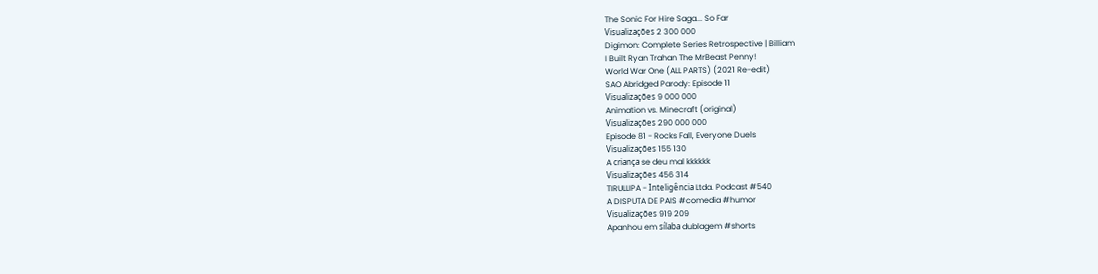The Sonic For Hire Saga... So Far
Visualizações 2 300 000
Digimon: Complete Series Retrospective | Billiam
I Built Ryan Trahan The MrBeast Penny!
World War One (ALL PARTS) (2021 Re-edit)
SAO Abridged Parody: Episode 11
Visualizações 9 000 000
Animation vs. Minecraft (original)
Visualizações 290 000 000
Episode 81 - Rocks Fall, Everyone Duels
Visualizações 155 130
A criança se deu mal kkkkkk
Visualizações 456 314
TIRULLIPA - Inteligência Ltda. Podcast #540
A DISPUTA DE PAIS #comedia #humor
Visualizações 919 209
Apanhou em sílaba dublagem #shorts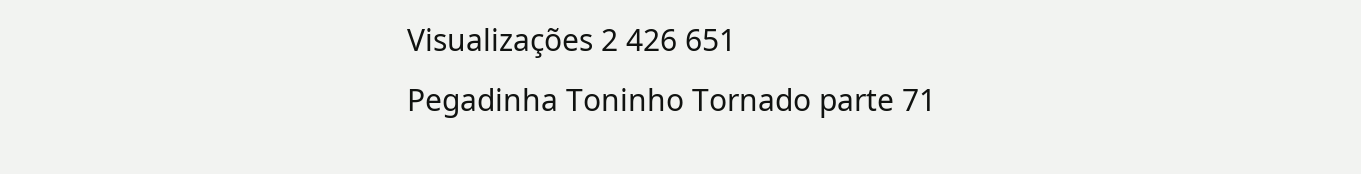Visualizações 2 426 651
Pegadinha Toninho Tornado parte 71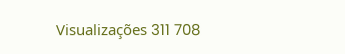Visualizações 311 708